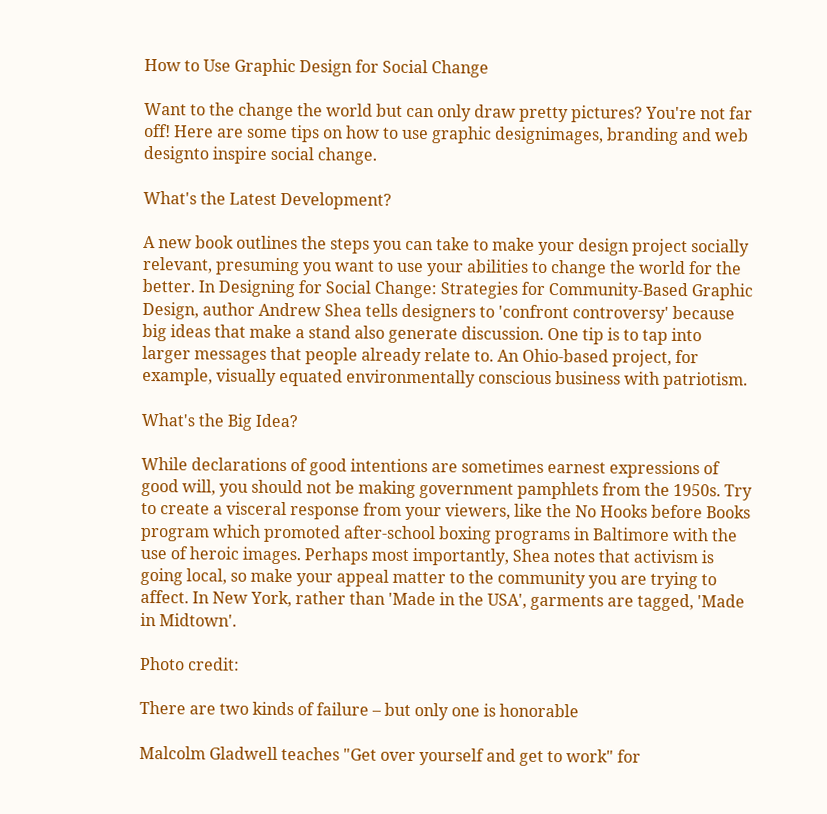How to Use Graphic Design for Social Change

Want to the change the world but can only draw pretty pictures? You're not far off! Here are some tips on how to use graphic designimages, branding and web designto inspire social change.

What's the Latest Development?

A new book outlines the steps you can take to make your design project socially relevant, presuming you want to use your abilities to change the world for the better. In Designing for Social Change: Strategies for Community-Based Graphic Design, author Andrew Shea tells designers to 'confront controversy' because big ideas that make a stand also generate discussion. One tip is to tap into larger messages that people already relate to. An Ohio-based project, for example, visually equated environmentally conscious business with patriotism.

What's the Big Idea?

While declarations of good intentions are sometimes earnest expressions of good will, you should not be making government pamphlets from the 1950s. Try to create a visceral response from your viewers, like the No Hooks before Books program which promoted after-school boxing programs in Baltimore with the use of heroic images. Perhaps most importantly, Shea notes that activism is going local, so make your appeal matter to the community you are trying to affect. In New York, rather than 'Made in the USA', garments are tagged, 'Made in Midtown'.

Photo credit:

There are two kinds of failure – but only one is honorable

Malcolm Gladwell teaches "Get over yourself and get to work" for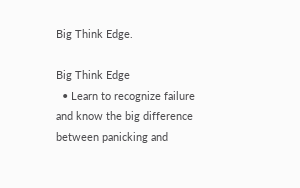Big Think Edge.

Big Think Edge
  • Learn to recognize failure and know the big difference between panicking and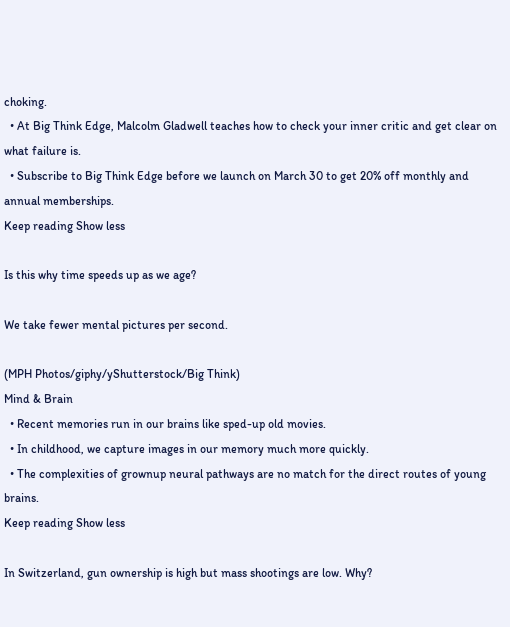choking.
  • At Big Think Edge, Malcolm Gladwell teaches how to check your inner critic and get clear on what failure is.
  • Subscribe to Big Think Edge before we launch on March 30 to get 20% off monthly and annual memberships.
Keep reading Show less

Is this why time speeds up as we age?

We take fewer mental pictures per second.

(MPH Photos/giphy/yShutterstock/Big Think)
Mind & Brain
  • Recent memories run in our brains like sped-up old movies.
  • In childhood, we capture images in our memory much more quickly.
  • The complexities of grownup neural pathways are no match for the direct routes of young brains.
Keep reading Show less

In Switzerland, gun ownership is high but mass shootings are low. Why?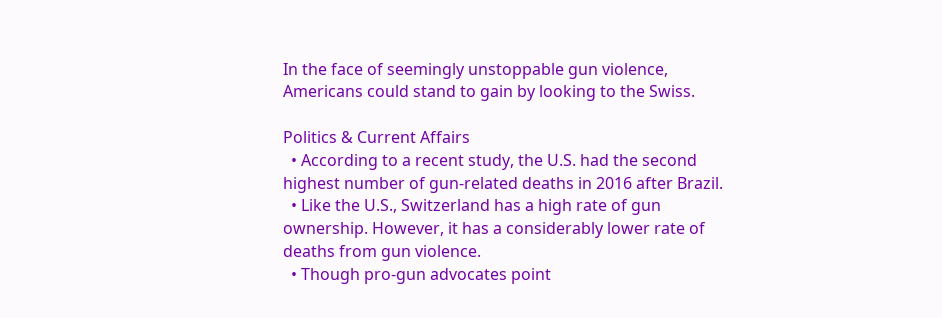In the face of seemingly unstoppable gun violence, Americans could stand to gain by looking to the Swiss.

Politics & Current Affairs
  • According to a recent study, the U.S. had the second highest number of gun-related deaths in 2016 after Brazil.
  • Like the U.S., Switzerland has a high rate of gun ownership. However, it has a considerably lower rate of deaths from gun violence.
  • Though pro-gun advocates point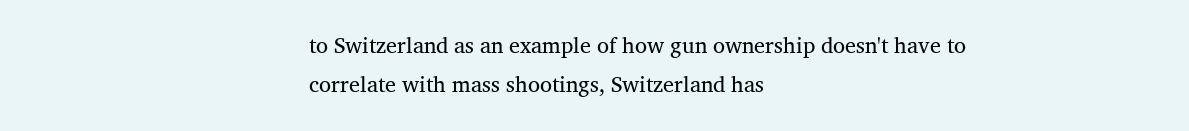to Switzerland as an example of how gun ownership doesn't have to correlate with mass shootings, Switzerland has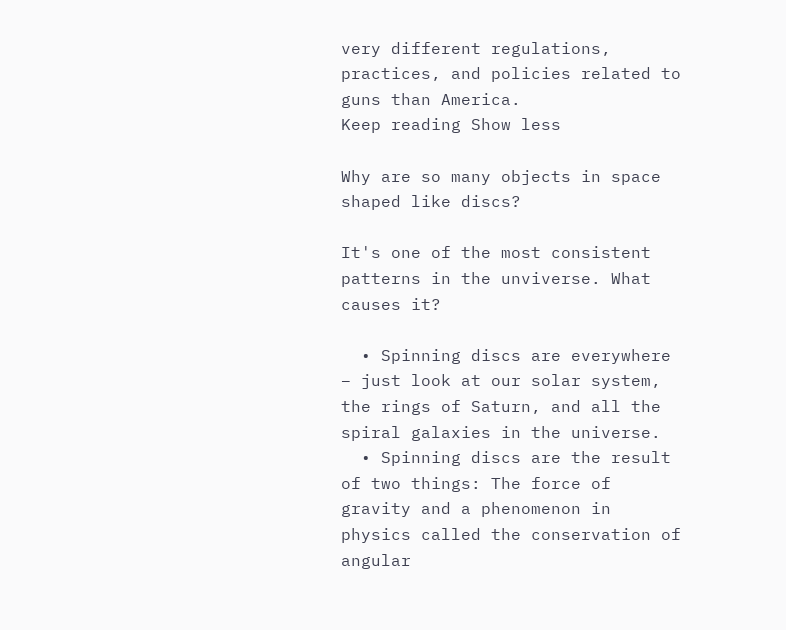very different regulations, practices, and policies related to guns than America.
Keep reading Show less

Why are so many objects in space shaped like discs?

It's one of the most consistent patterns in the unviverse. What causes it?

  • Spinning discs are everywhere – just look at our solar system, the rings of Saturn, and all the spiral galaxies in the universe.
  • Spinning discs are the result of two things: The force of gravity and a phenomenon in physics called the conservation of angular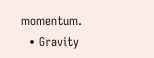momentum.
  • Gravity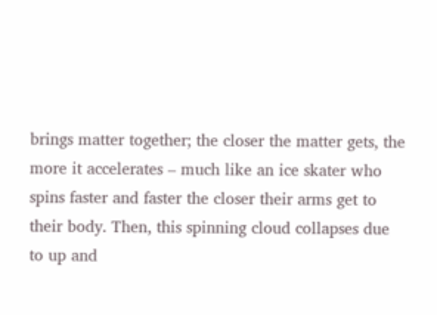brings matter together; the closer the matter gets, the more it accelerates – much like an ice skater who spins faster and faster the closer their arms get to their body. Then, this spinning cloud collapses due to up and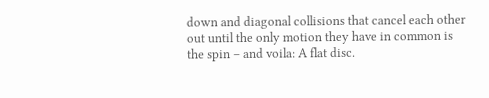down and diagonal collisions that cancel each other out until the only motion they have in common is the spin – and voila: A flat disc.